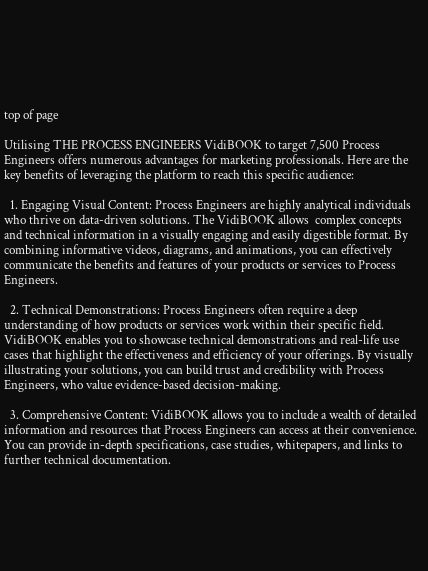top of page

Utilising THE PROCESS ENGINEERS VidiBOOK to target 7,500 Process Engineers offers numerous advantages for marketing professionals. Here are the key benefits of leveraging the platform to reach this specific audience:

  1. Engaging Visual Content: Process Engineers are highly analytical individuals who thrive on data-driven solutions. The VidiBOOK allows  complex concepts and technical information in a visually engaging and easily digestible format. By combining informative videos, diagrams, and animations, you can effectively communicate the benefits and features of your products or services to Process Engineers.

  2. Technical Demonstrations: Process Engineers often require a deep understanding of how products or services work within their specific field. VidiBOOK enables you to showcase technical demonstrations and real-life use cases that highlight the effectiveness and efficiency of your offerings. By visually illustrating your solutions, you can build trust and credibility with Process Engineers, who value evidence-based decision-making.

  3. Comprehensive Content: VidiBOOK allows you to include a wealth of detailed information and resources that Process Engineers can access at their convenience. You can provide in-depth specifications, case studies, whitepapers, and links to further technical documentation.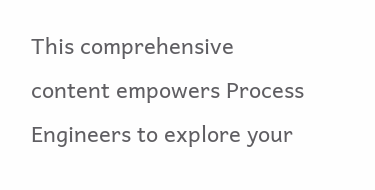This comprehensive content empowers Process Engineers to explore your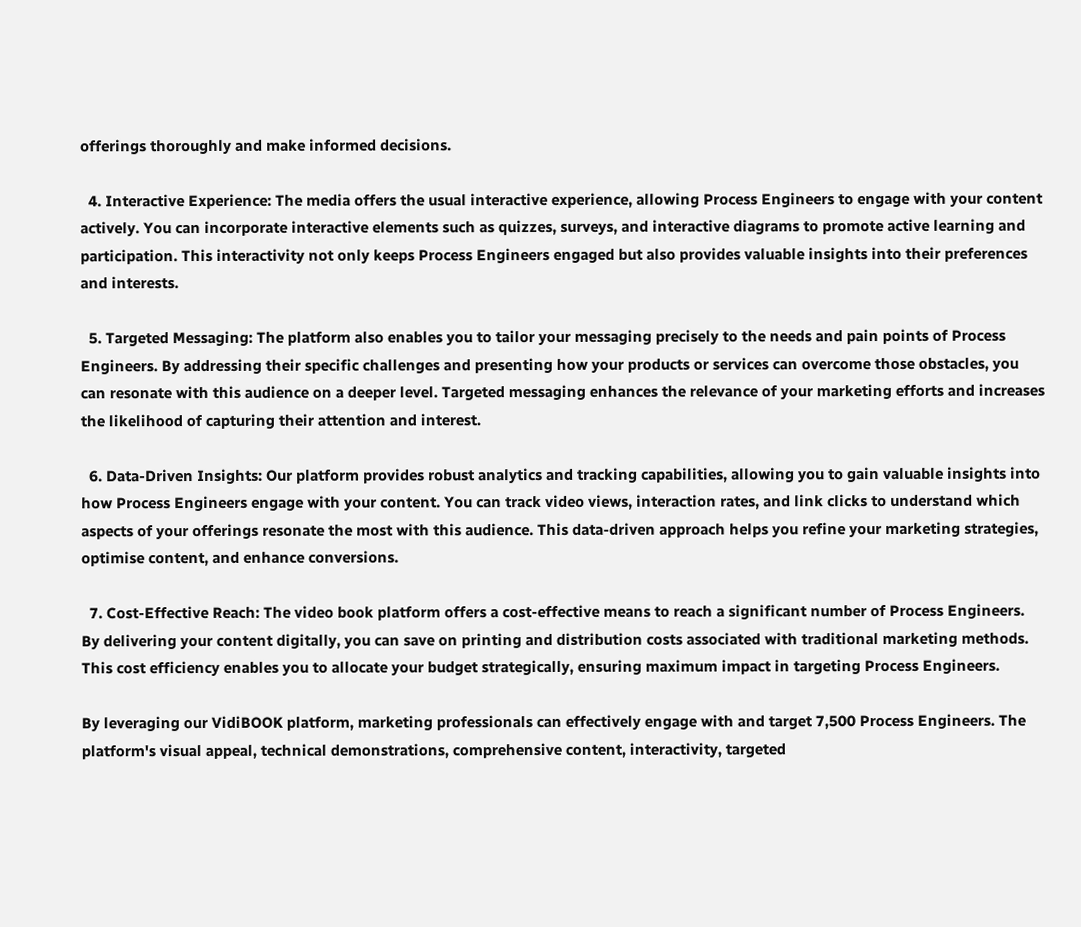offerings thoroughly and make informed decisions.

  4. Interactive Experience: The media offers the usual interactive experience, allowing Process Engineers to engage with your content actively. You can incorporate interactive elements such as quizzes, surveys, and interactive diagrams to promote active learning and participation. This interactivity not only keeps Process Engineers engaged but also provides valuable insights into their preferences and interests.

  5. Targeted Messaging: The platform also enables you to tailor your messaging precisely to the needs and pain points of Process Engineers. By addressing their specific challenges and presenting how your products or services can overcome those obstacles, you can resonate with this audience on a deeper level. Targeted messaging enhances the relevance of your marketing efforts and increases the likelihood of capturing their attention and interest.

  6. Data-Driven Insights: Our platform provides robust analytics and tracking capabilities, allowing you to gain valuable insights into how Process Engineers engage with your content. You can track video views, interaction rates, and link clicks to understand which aspects of your offerings resonate the most with this audience. This data-driven approach helps you refine your marketing strategies, optimise content, and enhance conversions.

  7. Cost-Effective Reach: The video book platform offers a cost-effective means to reach a significant number of Process Engineers. By delivering your content digitally, you can save on printing and distribution costs associated with traditional marketing methods. This cost efficiency enables you to allocate your budget strategically, ensuring maximum impact in targeting Process Engineers.

By leveraging our VidiBOOK platform, marketing professionals can effectively engage with and target 7,500 Process Engineers. The platform's visual appeal, technical demonstrations, comprehensive content, interactivity, targeted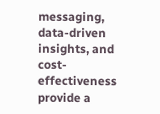messaging, data-driven insights, and cost-effectiveness provide a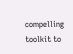compelling toolkit to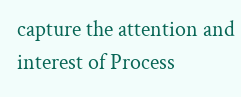capture the attention and interest of Process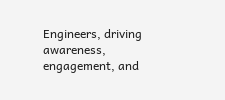Engineers, driving awareness, engagement, and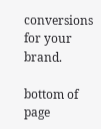conversions for your brand.

bottom of page